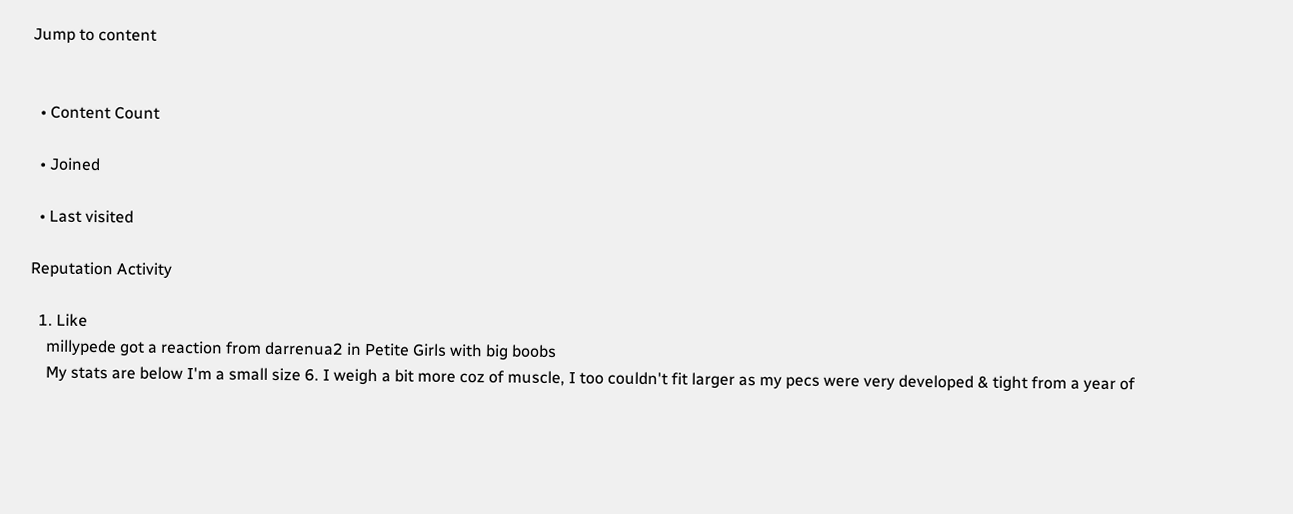Jump to content


  • Content Count

  • Joined

  • Last visited

Reputation Activity

  1. Like
    millypede got a reaction from darrenua2 in Petite Girls with big boobs
    My stats are below I'm a small size 6. I weigh a bit more coz of muscle, I too couldn't fit larger as my pecs were very developed & tight from a year of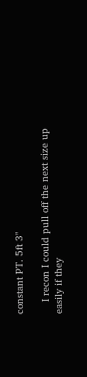constant PT. 5ft 3"

    I recon I could pull off the next size up easily if they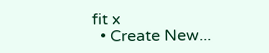fit x
  • Create New...